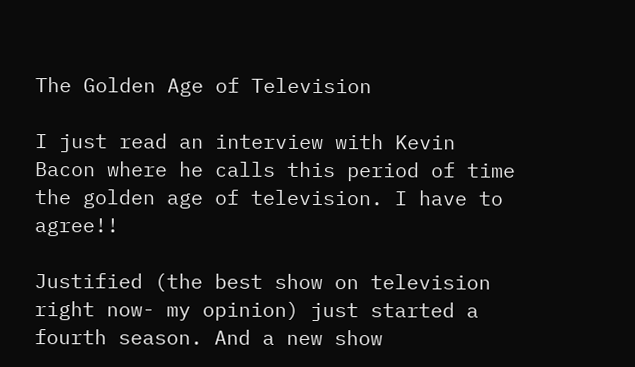The Golden Age of Television

I just read an interview with Kevin Bacon where he calls this period of time the golden age of television. I have to agree!!

Justified (the best show on television right now- my opinion) just started a fourth season. And a new show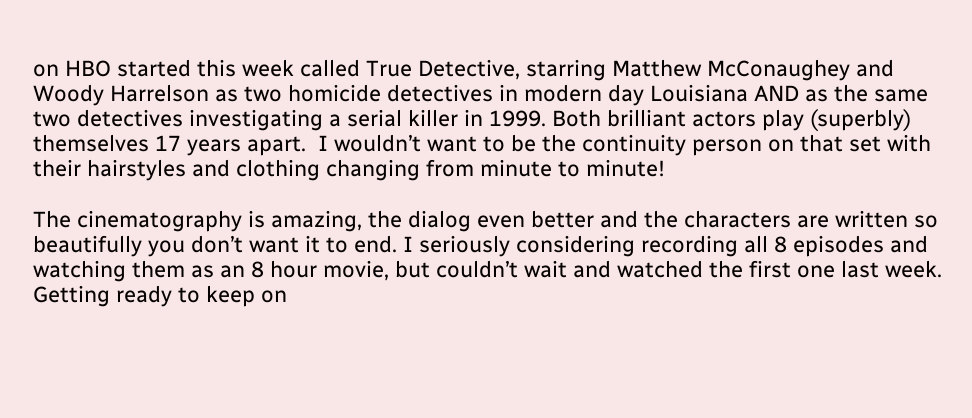on HBO started this week called True Detective, starring Matthew McConaughey and Woody Harrelson as two homicide detectives in modern day Louisiana AND as the same two detectives investigating a serial killer in 1999. Both brilliant actors play (superbly) themselves 17 years apart.  I wouldn’t want to be the continuity person on that set with their hairstyles and clothing changing from minute to minute!

The cinematography is amazing, the dialog even better and the characters are written so beautifully you don’t want it to end. I seriously considering recording all 8 episodes and watching them as an 8 hour movie, but couldn’t wait and watched the first one last week. Getting ready to keep on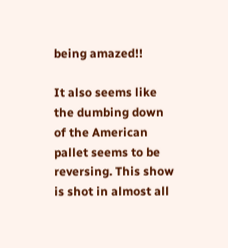being amazed!!

It also seems like the dumbing down of the American pallet seems to be reversing. This show is shot in almost all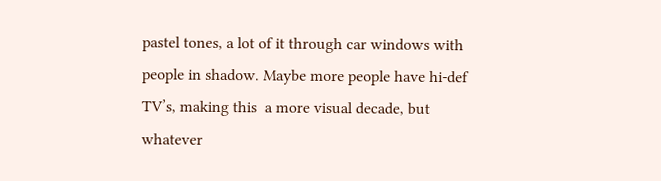pastel tones, a lot of it through car windows with people in shadow. Maybe more people have hi-def TV’s, making this  a more visual decade, but whatever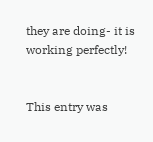they are doing- it is working perfectly!


This entry was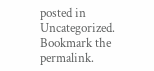posted in Uncategorized. Bookmark the permalink.